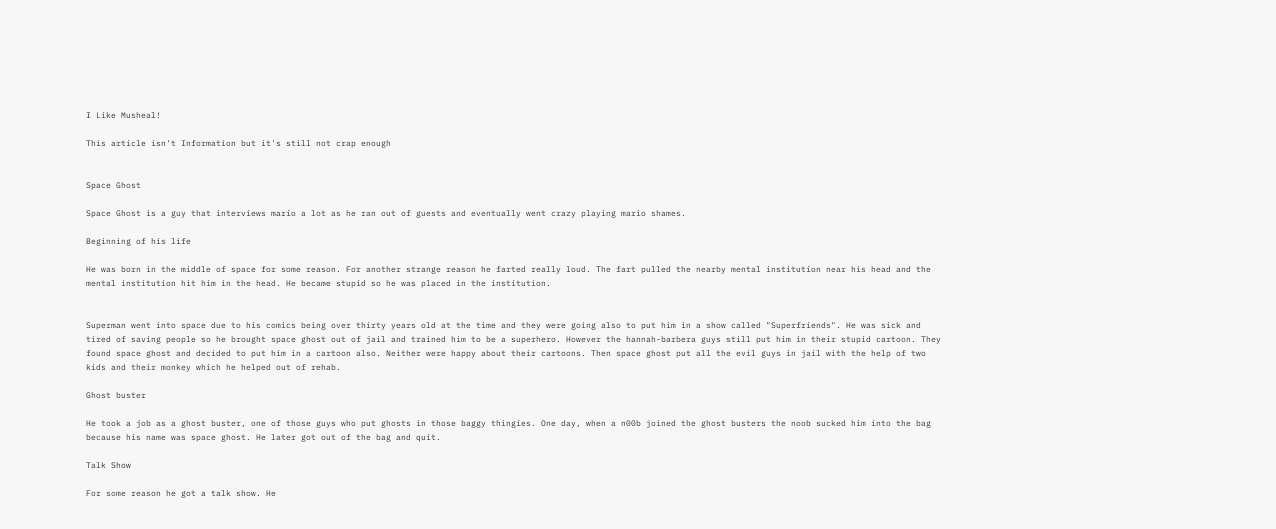I Like Musheal!

This article isn't Information but it's still not crap enough


Space Ghost

Space Ghost is a guy that interviews mario a lot as he ran out of guests and eventually went crazy playing mario shames.

Beginning of his life

He was born in the middle of space for some reason. For another strange reason he farted really loud. The fart pulled the nearby mental institution near his head and the mental institution hit him in the head. He became stupid so he was placed in the institution.


Superman went into space due to his comics being over thirty years old at the time and they were going also to put him in a show called "Superfriends". He was sick and tired of saving people so he brought space ghost out of jail and trained him to be a superhero. However the hannah-barbera guys still put him in their stupid cartoon. They found space ghost and decided to put him in a cartoon also. Neither were happy about their cartoons. Then space ghost put all the evil guys in jail with the help of two kids and their monkey which he helped out of rehab.

Ghost buster

He took a job as a ghost buster, one of those guys who put ghosts in those baggy thingies. One day, when a n00b joined the ghost busters the noob sucked him into the bag because his name was space ghost. He later got out of the bag and quit.

Talk Show

For some reason he got a talk show. He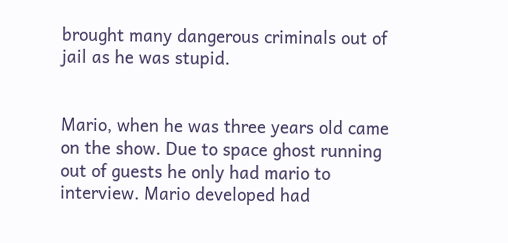brought many dangerous criminals out of jail as he was stupid.


Mario, when he was three years old came on the show. Due to space ghost running out of guests he only had mario to interview. Mario developed had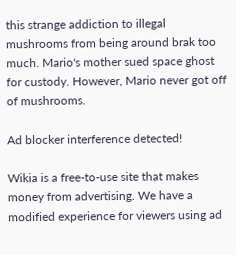this strange addiction to illegal mushrooms from being around brak too much. Mario's mother sued space ghost for custody. However, Mario never got off of mushrooms.

Ad blocker interference detected!

Wikia is a free-to-use site that makes money from advertising. We have a modified experience for viewers using ad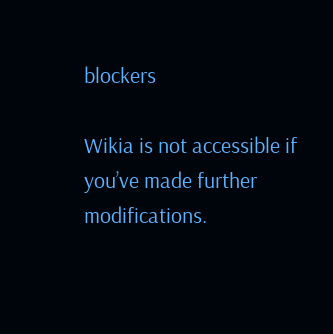blockers

Wikia is not accessible if you’ve made further modifications.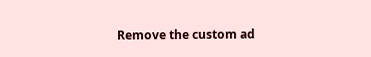Remove the custom ad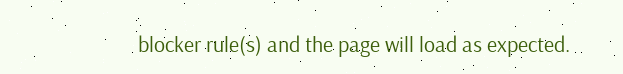blocker rule(s) and the page will load as expected.